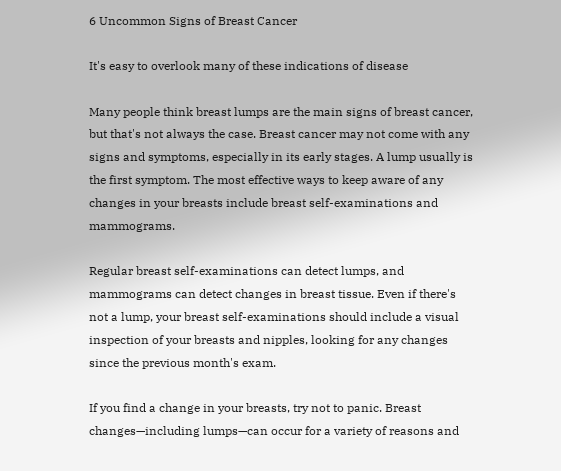6 Uncommon Signs of Breast Cancer

It's easy to overlook many of these indications of disease

Many people think breast lumps are the main signs of breast cancer, but that's not always the case. Breast cancer may not come with any signs and symptoms, especially in its early stages. A lump usually is the first symptom. The most effective ways to keep aware of any changes in your breasts include breast self-examinations and mammograms.

Regular breast self-examinations can detect lumps, and mammograms can detect changes in breast tissue. Even if there's not a lump, your breast self-examinations should include a visual inspection of your breasts and nipples, looking for any changes since the previous month's exam.

If you find a change in your breasts, try not to panic. Breast changes—including lumps—can occur for a variety of reasons and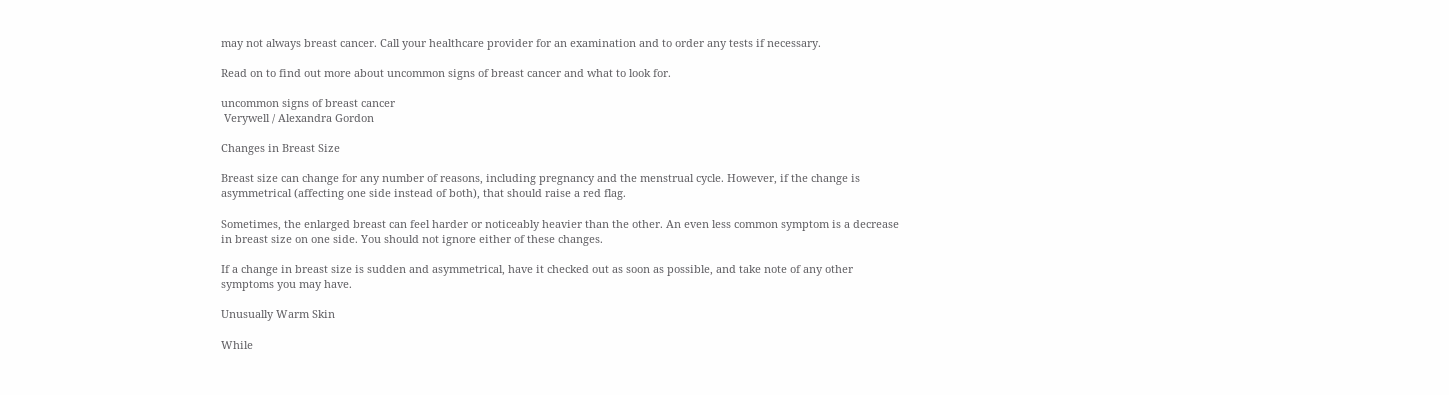may not always breast cancer. Call your healthcare provider for an examination and to order any tests if necessary.

Read on to find out more about uncommon signs of breast cancer and what to look for.

uncommon signs of breast cancer
 Verywell / Alexandra Gordon

Changes in Breast Size

Breast size can change for any number of reasons, including pregnancy and the menstrual cycle. However, if the change is asymmetrical (affecting one side instead of both), that should raise a red flag.

Sometimes, the enlarged breast can feel harder or noticeably heavier than the other. An even less common symptom is a decrease in breast size on one side. You should not ignore either of these changes.

If a change in breast size is sudden and asymmetrical, have it checked out as soon as possible, and take note of any other symptoms you may have.

Unusually Warm Skin

While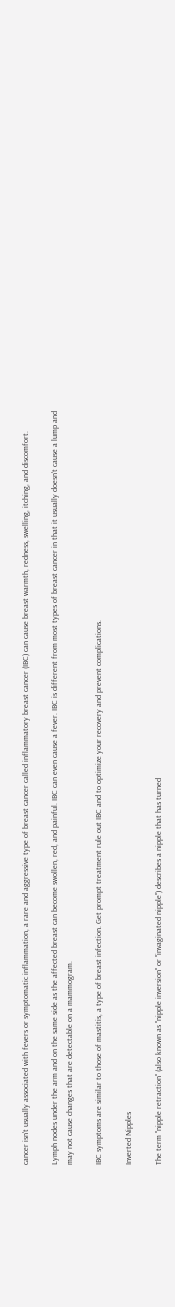cancer isn't usually associated with fevers or symptomatic inflammation, a rare and aggressive type of breast cancer called inflammatory breast cancer (IBC) can cause breast warmth, redness, swelling, itching, and discomfort.

Lymph nodes under the arm and on the same side as the affected breast can become swollen, red, and painful. IBC can even cause a fever. IBC is different from most types of breast cancer in that it usually doesn't cause a lump and may not cause changes that are detectable on a mammogram.

IBC symptoms are similar to those of mastitis, a type of breast infection. Get prompt treatment rule out IBC and to optimize your recovery and prevent complications.

Inverted Nipples

The term "nipple retraction" (also known as "nipple inversion" or "invaginated nipple") describes a nipple that has turned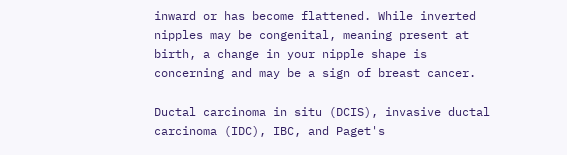inward or has become flattened. While inverted nipples may be congenital, meaning present at birth, a change in your nipple shape is concerning and may be a sign of breast cancer.

Ductal carcinoma in situ (DCIS), invasive ductal carcinoma (IDC), IBC, and Paget's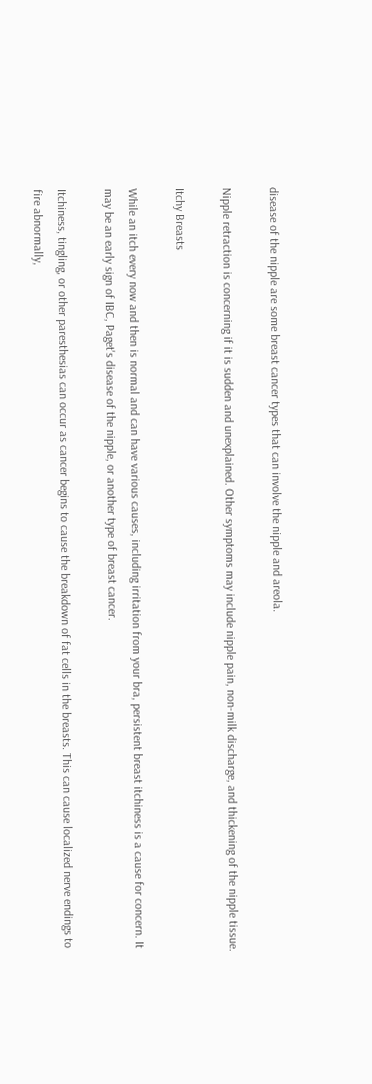disease of the nipple are some breast cancer types that can involve the nipple and areola.

Nipple retraction is concerning if it is sudden and unexplained. Other symptoms may include nipple pain, non-milk discharge, and thickening of the nipple tissue.

Itchy Breasts

While an itch every now and then is normal and can have various causes, including irritation from your bra, persistent breast itchiness is a cause for concern. It may be an early sign of IBC, Paget's disease of the nipple, or another type of breast cancer.

Itchiness, tingling, or other paresthesias can occur as cancer begins to cause the breakdown of fat cells in the breasts. This can cause localized nerve endings to fire abnormally,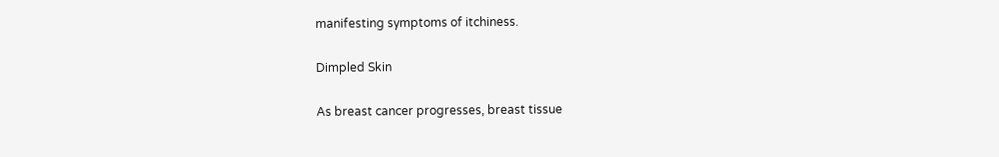manifesting symptoms of itchiness.

Dimpled Skin

As breast cancer progresses, breast tissue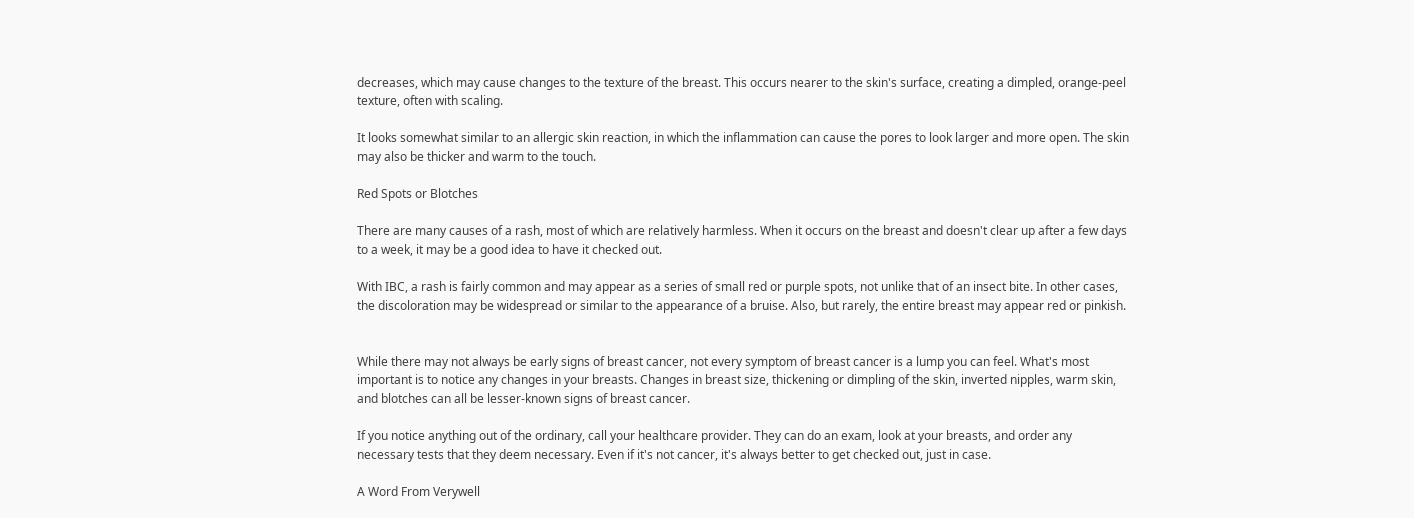decreases, which may cause changes to the texture of the breast. This occurs nearer to the skin's surface, creating a dimpled, orange-peel texture, often with scaling.

It looks somewhat similar to an allergic skin reaction, in which the inflammation can cause the pores to look larger and more open. The skin may also be thicker and warm to the touch.

Red Spots or Blotches

There are many causes of a rash, most of which are relatively harmless. When it occurs on the breast and doesn't clear up after a few days to a week, it may be a good idea to have it checked out.

With IBC, a rash is fairly common and may appear as a series of small red or purple spots, not unlike that of an insect bite. In other cases, the discoloration may be widespread or similar to the appearance of a bruise. Also, but rarely, the entire breast may appear red or pinkish.


While there may not always be early signs of breast cancer, not every symptom of breast cancer is a lump you can feel. What's most important is to notice any changes in your breasts. Changes in breast size, thickening or dimpling of the skin, inverted nipples, warm skin, and blotches can all be lesser-known signs of breast cancer.

If you notice anything out of the ordinary, call your healthcare provider. They can do an exam, look at your breasts, and order any necessary tests that they deem necessary. Even if it's not cancer, it's always better to get checked out, just in case.

A Word From Verywell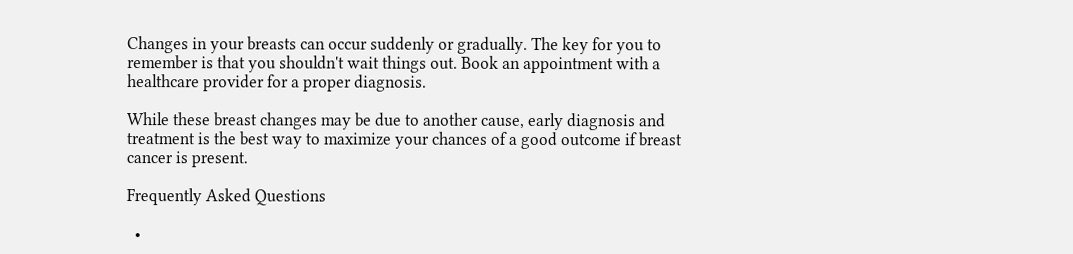Changes in your breasts can occur suddenly or gradually. The key for you to remember is that you shouldn't wait things out. Book an appointment with a healthcare provider for a proper diagnosis.

While these breast changes may be due to another cause, early diagnosis and treatment is the best way to maximize your chances of a good outcome if breast cancer is present.

Frequently Asked Questions

  •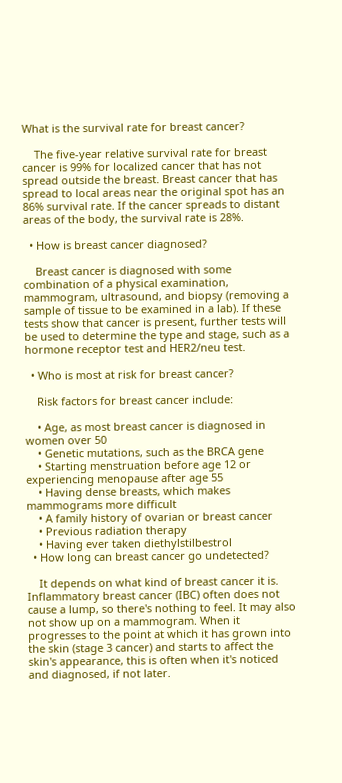What is the survival rate for breast cancer?

    The five-year relative survival rate for breast cancer is 99% for localized cancer that has not spread outside the breast. Breast cancer that has spread to local areas near the original spot has an 86% survival rate. If the cancer spreads to distant areas of the body, the survival rate is 28%.

  • How is breast cancer diagnosed?

    Breast cancer is diagnosed with some combination of a physical examination, mammogram, ultrasound, and biopsy (removing a sample of tissue to be examined in a lab). If these tests show that cancer is present, further tests will be used to determine the type and stage, such as a hormone receptor test and HER2/neu test.

  • Who is most at risk for breast cancer?

    Risk factors for breast cancer include:

    • Age, as most breast cancer is diagnosed in women over 50
    • Genetic mutations, such as the BRCA gene
    • Starting menstruation before age 12 or experiencing menopause after age 55
    • Having dense breasts, which makes mammograms more difficult
    • A family history of ovarian or breast cancer
    • Previous radiation therapy
    • Having ever taken diethylstilbestrol
  • How long can breast cancer go undetected?

    It depends on what kind of breast cancer it is. Inflammatory breast cancer (IBC) often does not cause a lump, so there's nothing to feel. It may also not show up on a mammogram. When it progresses to the point at which it has grown into the skin (stage 3 cancer) and starts to affect the skin's appearance, this is often when it's noticed and diagnosed, if not later.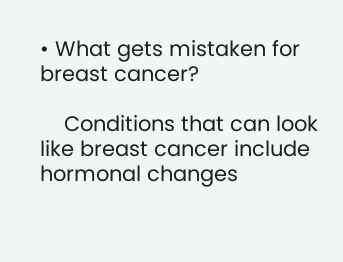• What gets mistaken for breast cancer?

    Conditions that can look like breast cancer include hormonal changes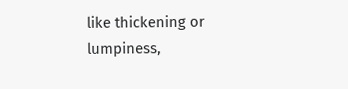like thickening or lumpiness,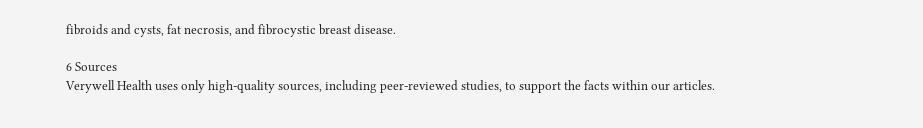fibroids and cysts, fat necrosis, and fibrocystic breast disease.

6 Sources
Verywell Health uses only high-quality sources, including peer-reviewed studies, to support the facts within our articles.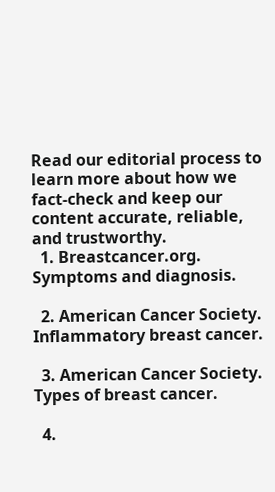Read our editorial process to learn more about how we fact-check and keep our content accurate, reliable, and trustworthy.
  1. Breastcancer.org. Symptoms and diagnosis.

  2. American Cancer Society. Inflammatory breast cancer.

  3. American Cancer Society. Types of breast cancer.

  4.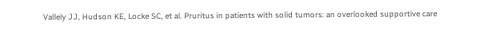Vallely JJ, Hudson KE, Locke SC, et al. Pruritus in patients with solid tumors: an overlooked supportive care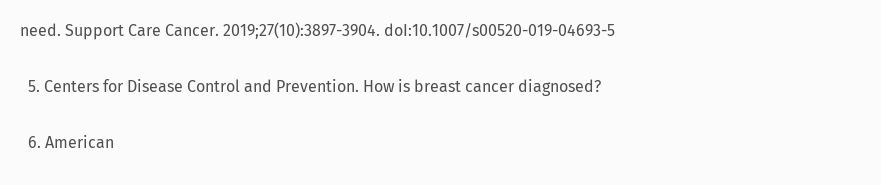need. Support Care Cancer. 2019;27(10):3897-3904. doI:10.1007/s00520-019-04693-5

  5. Centers for Disease Control and Prevention. How is breast cancer diagnosed?

  6. American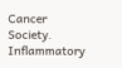Cancer Society. Inflammatory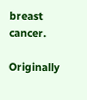breast cancer.

Originally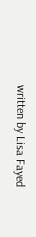written by Lisa Fayed